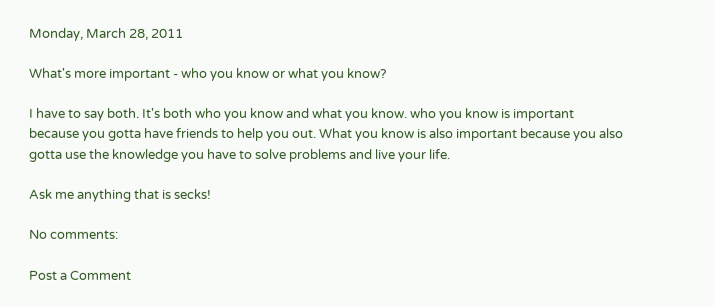Monday, March 28, 2011

What's more important - who you know or what you know?

I have to say both. It's both who you know and what you know. who you know is important because you gotta have friends to help you out. What you know is also important because you also gotta use the knowledge you have to solve problems and live your life.

Ask me anything that is secks!

No comments:

Post a Comment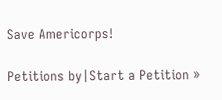Save Americorps!

Petitions by|Start a Petition »